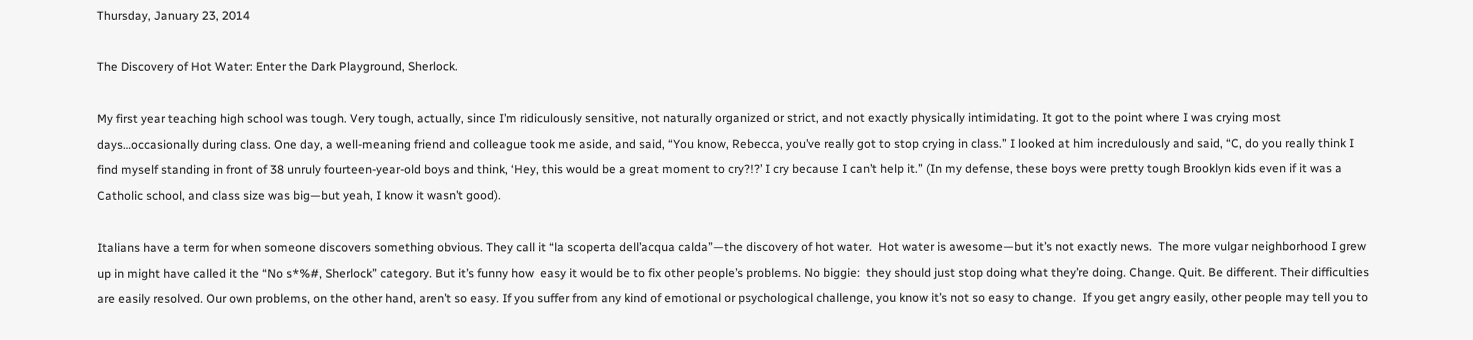Thursday, January 23, 2014

The Discovery of Hot Water: Enter the Dark Playground, Sherlock.

My first year teaching high school was tough. Very tough, actually, since I’m ridiculously sensitive, not naturally organized or strict, and not exactly physically intimidating. It got to the point where I was crying most days…occasionally during class. One day, a well-meaning friend and colleague took me aside, and said, “You know, Rebecca, you’ve really got to stop crying in class.” I looked at him incredulously and said, “C, do you really think I find myself standing in front of 38 unruly fourteen-year-old boys and think, ‘Hey, this would be a great moment to cry?!?’ I cry because I can’t help it.” (In my defense, these boys were pretty tough Brooklyn kids even if it was a Catholic school, and class size was big—but yeah, I know it wasn’t good).

Italians have a term for when someone discovers something obvious. They call it “la scoperta dell’acqua calda”—the discovery of hot water.  Hot water is awesome—but it’s not exactly news.  The more vulgar neighborhood I grew up in might have called it the “No s*%#, Sherlock” category. But it’s funny how  easy it would be to fix other people’s problems. No biggie:  they should just stop doing what they’re doing. Change. Quit. Be different. Their difficulties are easily resolved. Our own problems, on the other hand, aren’t so easy. If you suffer from any kind of emotional or psychological challenge, you know it’s not so easy to change.  If you get angry easily, other people may tell you to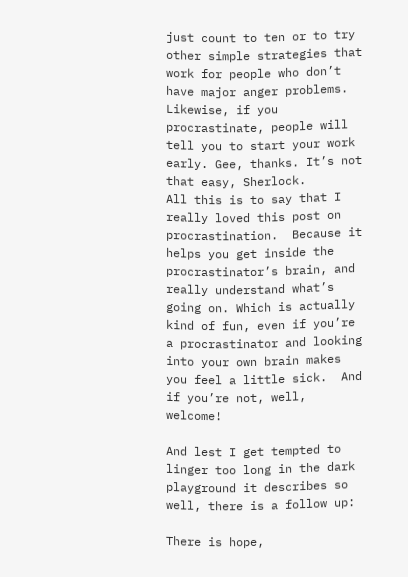just count to ten or to try other simple strategies that work for people who don’t have major anger problems.  Likewise, if you procrastinate, people will tell you to start your work early. Gee, thanks. It’s not that easy, Sherlock.
All this is to say that I really loved this post on procrastination.  Because it helps you get inside the procrastinator’s brain, and really understand what’s going on. Which is actually kind of fun, even if you’re a procrastinator and looking into your own brain makes you feel a little sick.  And if you’re not, well, welcome!

And lest I get tempted to linger too long in the dark playground it describes so well, there is a follow up:

There is hope,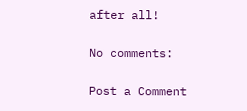after all!

No comments:

Post a Comment